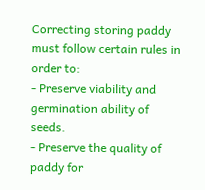Correcting storing paddy must follow certain rules in order to:
- Preserve viability and germination ability of seeds.
- Preserve the quality of paddy for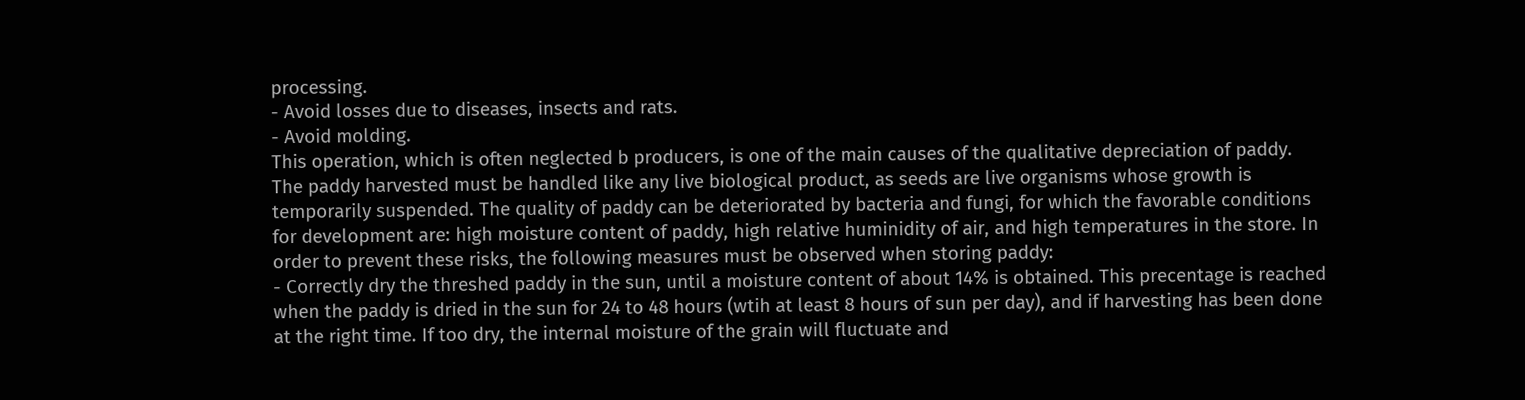processing.
- Avoid losses due to diseases, insects and rats.
- Avoid molding.
This operation, which is often neglected b producers, is one of the main causes of the qualitative depreciation of paddy.
The paddy harvested must be handled like any live biological product, as seeds are live organisms whose growth is temporarily suspended. The quality of paddy can be deteriorated by bacteria and fungi, for which the favorable conditions for development are: high moisture content of paddy, high relative huminidity of air, and high temperatures in the store. In order to prevent these risks, the following measures must be observed when storing paddy:
- Correctly dry the threshed paddy in the sun, until a moisture content of about 14% is obtained. This precentage is reached when the paddy is dried in the sun for 24 to 48 hours (wtih at least 8 hours of sun per day), and if harvesting has been done at the right time. If too dry, the internal moisture of the grain will fluctuate and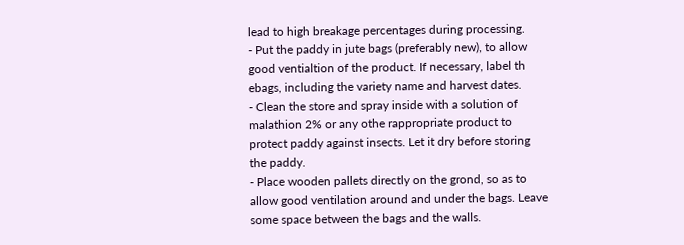lead to high breakage percentages during processing.
- Put the paddy in jute bags (preferably new), to allow good ventialtion of the product. If necessary, label th ebags, including the variety name and harvest dates.
- Clean the store and spray inside with a solution of malathion 2% or any othe rappropriate product to protect paddy against insects. Let it dry before storing the paddy.
- Place wooden pallets directly on the grond, so as to allow good ventilation around and under the bags. Leave some space between the bags and the walls.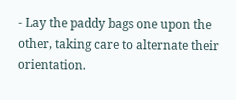- Lay the paddy bags one upon the other, taking care to alternate their orientation.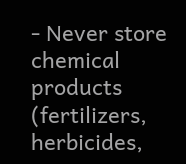- Never store chemical products (fertilizers, herbicides,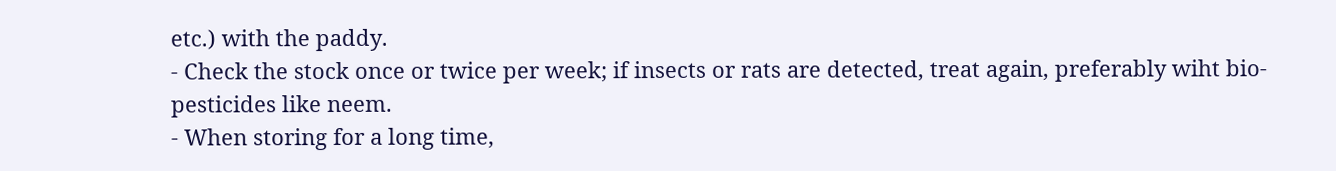etc.) with the paddy.
- Check the stock once or twice per week; if insects or rats are detected, treat again, preferably wiht bio-pesticides like neem.
- When storing for a long time,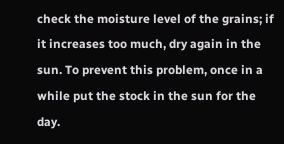check the moisture level of the grains; if it increases too much, dry again in the sun. To prevent this problem, once in a while put the stock in the sun for the day.